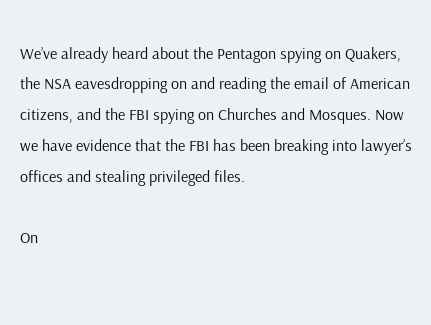We’ve already heard about the Pentagon spying on Quakers, the NSA eavesdropping on and reading the email of American citizens, and the FBI spying on Churches and Mosques. Now we have evidence that the FBI has been breaking into lawyer’s offices and stealing privileged files.

On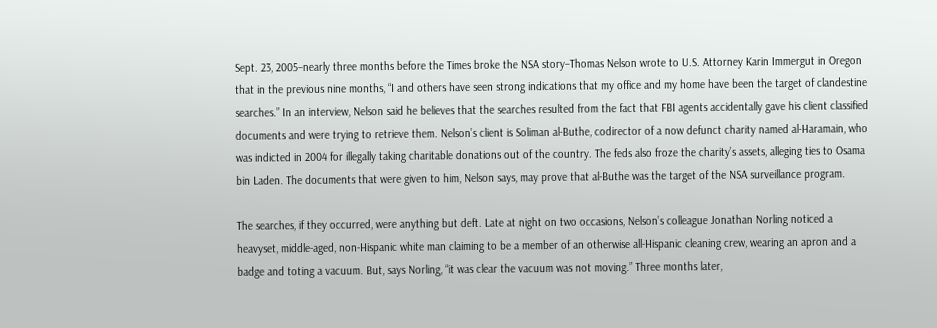Sept. 23, 2005–nearly three months before the Times broke the NSA story–Thomas Nelson wrote to U.S. Attorney Karin Immergut in Oregon that in the previous nine months, “I and others have seen strong indications that my office and my home have been the target of clandestine searches.” In an interview, Nelson said he believes that the searches resulted from the fact that FBI agents accidentally gave his client classified documents and were trying to retrieve them. Nelson’s client is Soliman al-Buthe, codirector of a now defunct charity named al-Haramain, who was indicted in 2004 for illegally taking charitable donations out of the country. The feds also froze the charity’s assets, alleging ties to Osama bin Laden. The documents that were given to him, Nelson says, may prove that al-Buthe was the target of the NSA surveillance program.

The searches, if they occurred, were anything but deft. Late at night on two occasions, Nelson’s colleague Jonathan Norling noticed a heavyset, middle-aged, non-Hispanic white man claiming to be a member of an otherwise all-Hispanic cleaning crew, wearing an apron and a badge and toting a vacuum. But, says Norling, “it was clear the vacuum was not moving.” Three months later,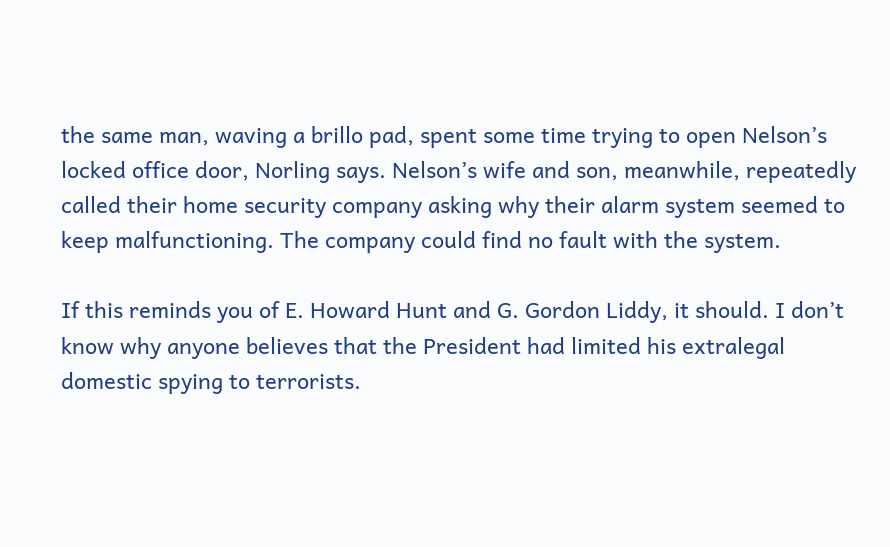the same man, waving a brillo pad, spent some time trying to open Nelson’s locked office door, Norling says. Nelson’s wife and son, meanwhile, repeatedly called their home security company asking why their alarm system seemed to keep malfunctioning. The company could find no fault with the system.

If this reminds you of E. Howard Hunt and G. Gordon Liddy, it should. I don’t know why anyone believes that the President had limited his extralegal domestic spying to terrorists.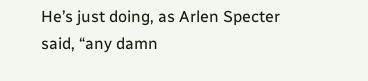He’s just doing, as Arlen Specter said, “any damn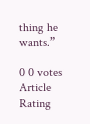thing he wants.”

0 0 votes
Article Rating